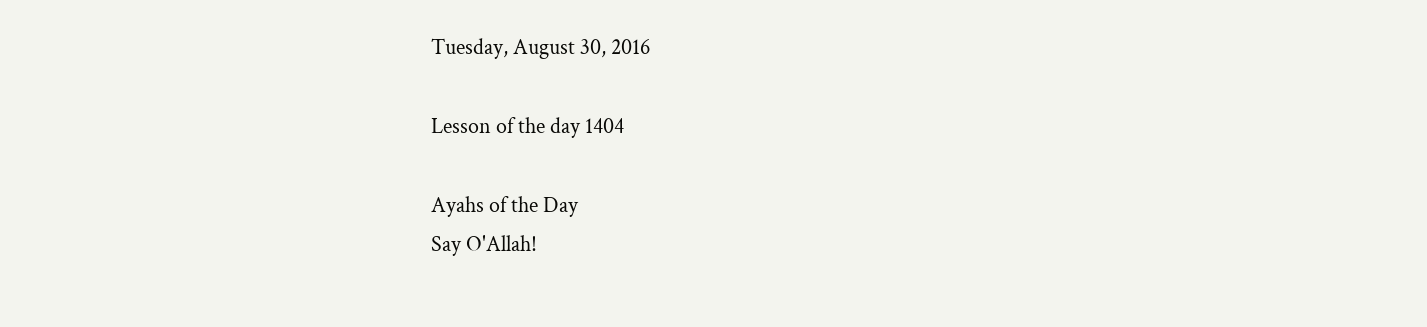Tuesday, August 30, 2016

Lesson of the day 1404

Ayahs of the Day
Say O'Allah!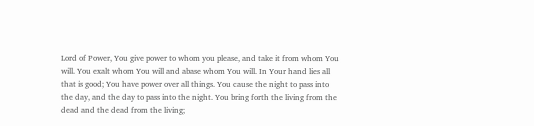Lord of Power, You give power to whom you please, and take it from whom You will. You exalt whom You will and abase whom You will. In Your hand lies all that is good; You have power over all things. You cause the night to pass into the day, and the day to pass into the night. You bring forth the living from the dead and the dead from the living;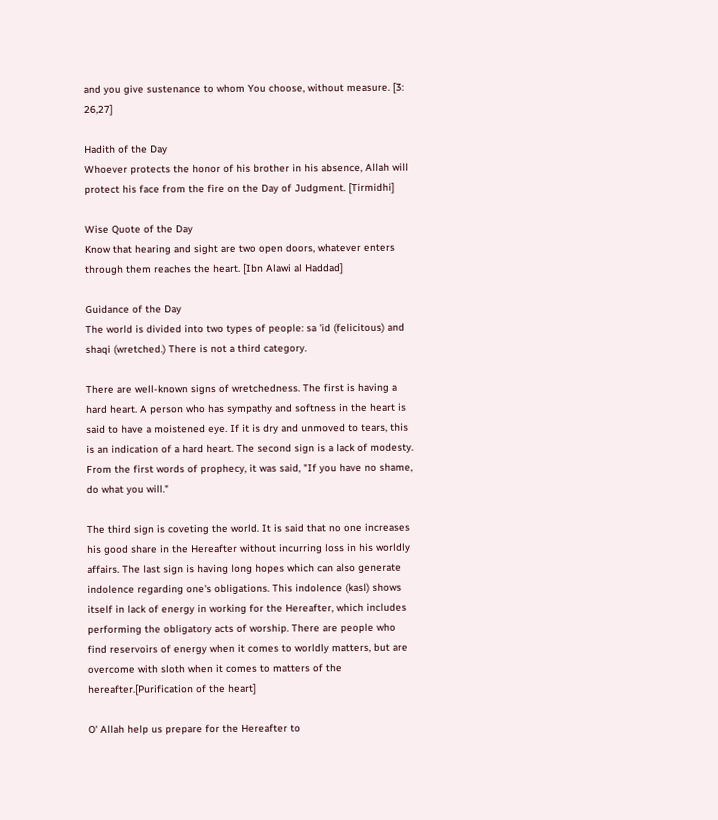and you give sustenance to whom You choose, without measure. [3: 26,27]

Hadith of the Day
Whoever protects the honor of his brother in his absence, Allah will protect his face from the fire on the Day of Judgment. [Tirmidhi]

Wise Quote of the Day
Know that hearing and sight are two open doors, whatever enters through them reaches the heart. [Ibn Alawi al Haddad]

Guidance of the Day
The world is divided into two types of people: sa 'id (felicitous) and shaqi (wretched.) There is not a third category.

There are well-known signs of wretchedness. The first is having a hard heart. A person who has sympathy and softness in the heart is said to have a moistened eye. If it is dry and unmoved to tears, this is an indication of a hard heart. The second sign is a lack of modesty. From the first words of prophecy, it was said, "If you have no shame, do what you will."

The third sign is coveting the world. It is said that no one increases his good share in the Hereafter without incurring loss in his worldly affairs. The last sign is having long hopes which can also generate indolence regarding one's obligations. This indolence (kasl) shows itself in lack of energy in working for the Hereafter, which includes performing the obligatory acts of worship. There are people who find reservoirs of energy when it comes to worldly matters, but are overcome with sloth when it comes to matters of the hereafter.[Purification of the heart]

O' Allah help us prepare for the Hereafter to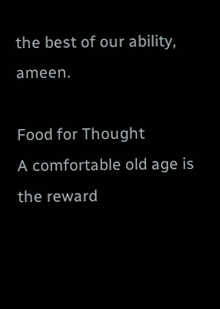the best of our ability, ameen.

Food for Thought
A comfortable old age is the reward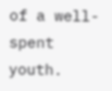of a well-spent youth.